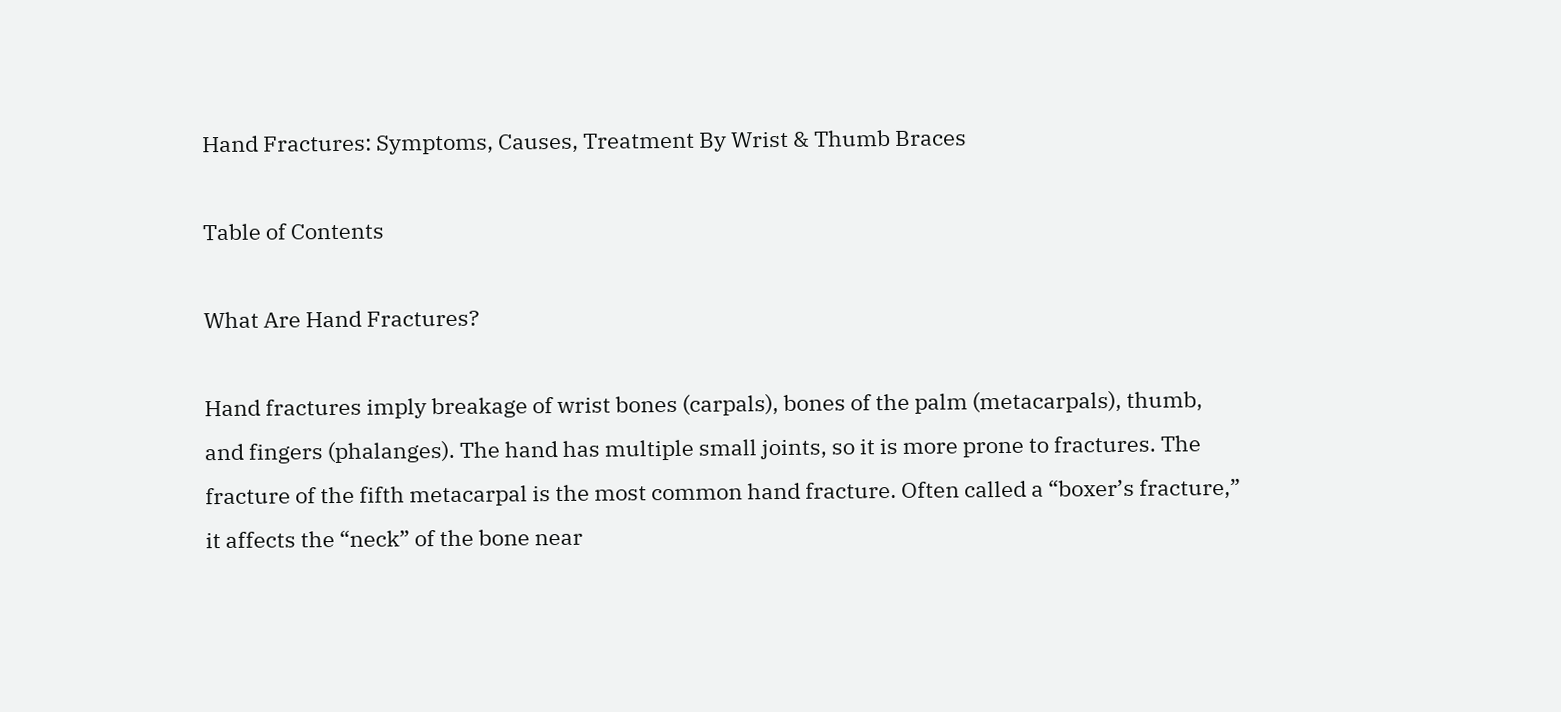Hand Fractures: Symptoms, Causes, Treatment By Wrist & Thumb Braces

Table of Contents

What Are Hand Fractures?

Hand fractures imply breakage of wrist bones (carpals), bones of the palm (metacarpals), thumb, and fingers (phalanges). The hand has multiple small joints, so it is more prone to fractures. The fracture of the fifth metacarpal is the most common hand fracture. Often called a “boxer’s fracture,” it affects the “neck” of the bone near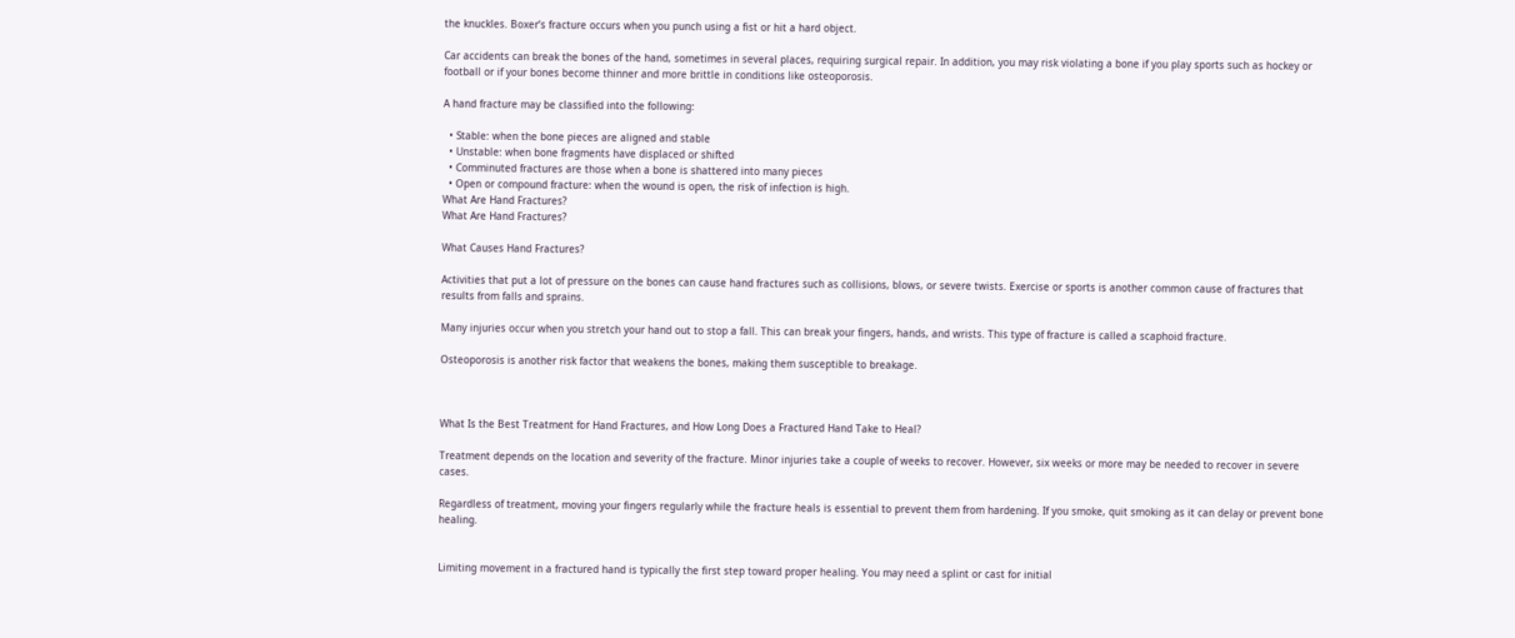the knuckles. Boxer’s fracture occurs when you punch using a fist or hit a hard object.

Car accidents can break the bones of the hand, sometimes in several places, requiring surgical repair. In addition, you may risk violating a bone if you play sports such as hockey or football or if your bones become thinner and more brittle in conditions like osteoporosis.

A hand fracture may be classified into the following:

  • Stable: when the bone pieces are aligned and stable
  • Unstable: when bone fragments have displaced or shifted
  • Comminuted fractures are those when a bone is shattered into many pieces
  • Open or compound fracture: when the wound is open, the risk of infection is high.
What Are Hand Fractures?
What Are Hand Fractures?

What Causes Hand Fractures?

Activities that put a lot of pressure on the bones can cause hand fractures such as collisions, blows, or severe twists. Exercise or sports is another common cause of fractures that results from falls and sprains.

Many injuries occur when you stretch your hand out to stop a fall. This can break your fingers, hands, and wrists. This type of fracture is called a scaphoid fracture.

Osteoporosis is another risk factor that weakens the bones, making them susceptible to breakage.



What Is the Best Treatment for Hand Fractures, and How Long Does a Fractured Hand Take to Heal?

Treatment depends on the location and severity of the fracture. Minor injuries take a couple of weeks to recover. However, six weeks or more may be needed to recover in severe cases.

Regardless of treatment, moving your fingers regularly while the fracture heals is essential to prevent them from hardening. If you smoke, quit smoking as it can delay or prevent bone healing.


Limiting movement in a fractured hand is typically the first step toward proper healing. You may need a splint or cast for initial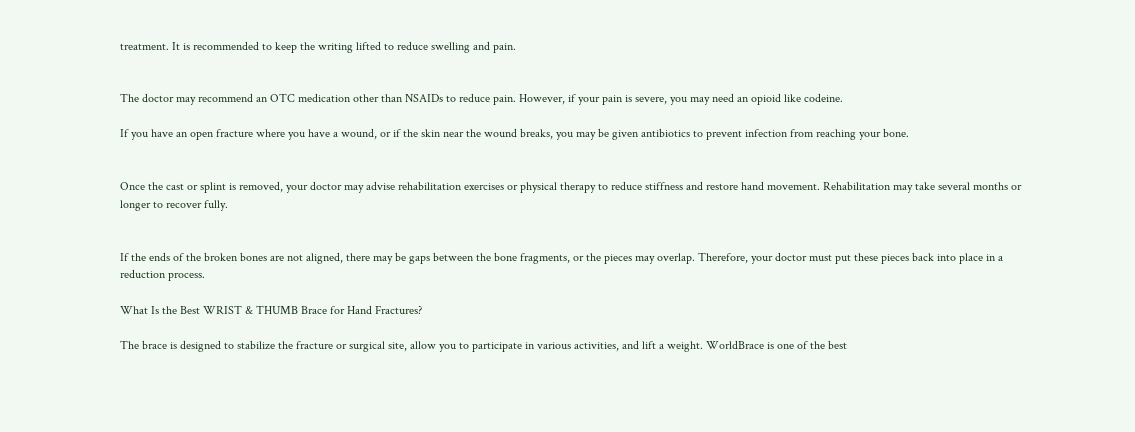treatment. It is recommended to keep the writing lifted to reduce swelling and pain.


The doctor may recommend an OTC medication other than NSAIDs to reduce pain. However, if your pain is severe, you may need an opioid like codeine.

If you have an open fracture where you have a wound, or if the skin near the wound breaks, you may be given antibiotics to prevent infection from reaching your bone.


Once the cast or splint is removed, your doctor may advise rehabilitation exercises or physical therapy to reduce stiffness and restore hand movement. Rehabilitation may take several months or longer to recover fully.


If the ends of the broken bones are not aligned, there may be gaps between the bone fragments, or the pieces may overlap. Therefore, your doctor must put these pieces back into place in a reduction process.

What Is the Best WRIST & THUMB Brace for Hand Fractures?

The brace is designed to stabilize the fracture or surgical site, allow you to participate in various activities, and lift a weight. WorldBrace is one of the best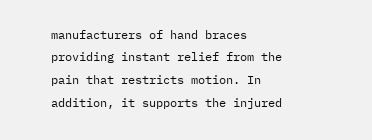manufacturers of hand braces providing instant relief from the pain that restricts motion. In addition, it supports the injured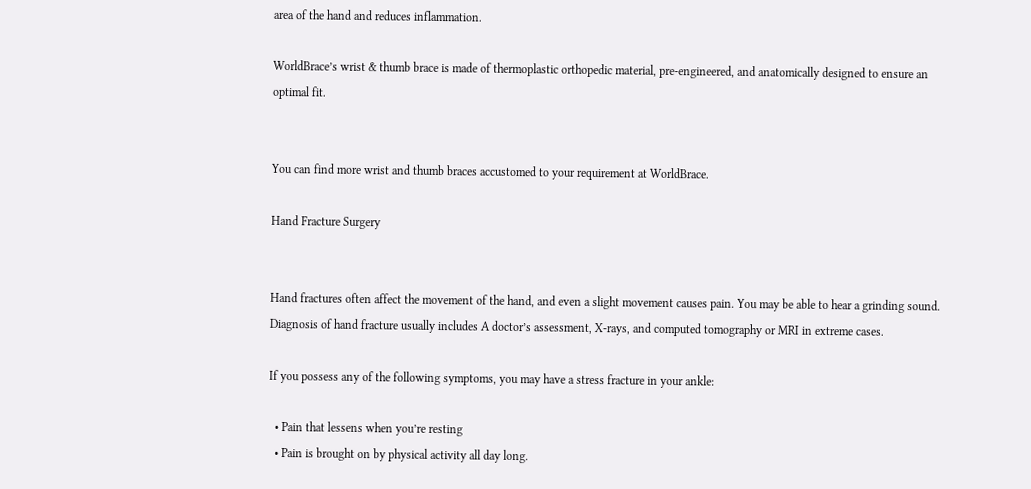area of the hand and reduces inflammation.

WorldBrace’s wrist & thumb brace is made of thermoplastic orthopedic material, pre-engineered, and anatomically designed to ensure an optimal fit.


You can find more wrist and thumb braces accustomed to your requirement at WorldBrace.

Hand Fracture Surgery


Hand fractures often affect the movement of the hand, and even a slight movement causes pain. You may be able to hear a grinding sound. Diagnosis of hand fracture usually includes A doctor’s assessment, X-rays, and computed tomography or MRI in extreme cases.

If you possess any of the following symptoms, you may have a stress fracture in your ankle:

  • Pain that lessens when you’re resting
  • Pain is brought on by physical activity all day long.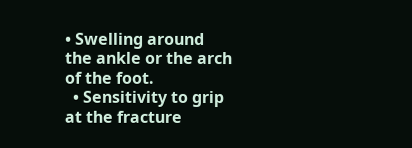• Swelling around the ankle or the arch of the foot.
  • Sensitivity to grip at the fracture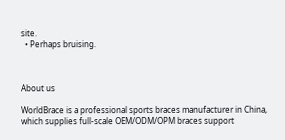site.
  • Perhaps bruising.



About us

WorldBrace is a professional sports braces manufacturer in China, which supplies full-scale OEM/ODM/OPM braces support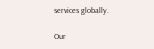services globally.

Our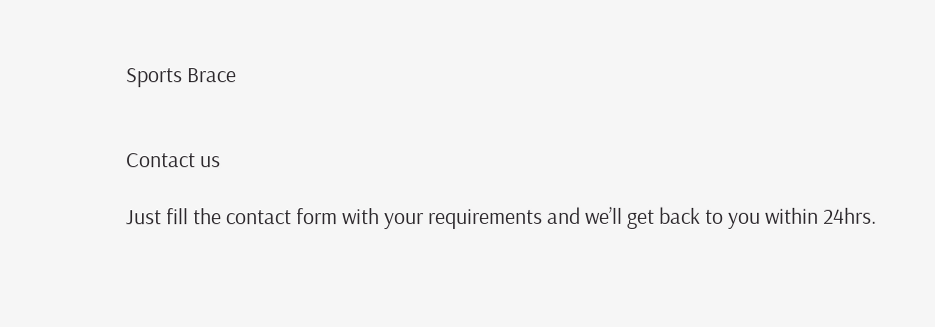Sports Brace


Contact us

Just fill the contact form with your requirements and we’ll get back to you within 24hrs.